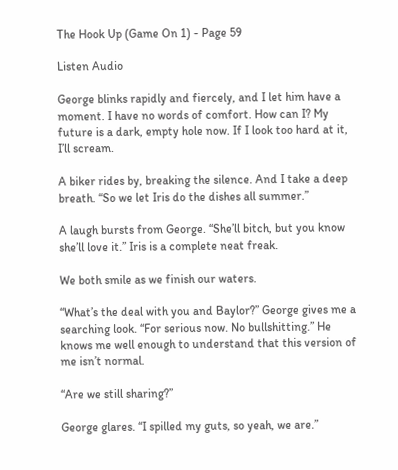The Hook Up (Game On 1) - Page 59

Listen Audio

George blinks rapidly and fiercely, and I let him have a moment. I have no words of comfort. How can I? My future is a dark, empty hole now. If I look too hard at it, I’ll scream.

A biker rides by, breaking the silence. And I take a deep breath. “So we let Iris do the dishes all summer.”

A laugh bursts from George. “She’ll bitch, but you know she’ll love it.” Iris is a complete neat freak.

We both smile as we finish our waters.

“What’s the deal with you and Baylor?” George gives me a searching look. “For serious now. No bullshitting.” He knows me well enough to understand that this version of me isn’t normal.

“Are we still sharing?”

George glares. “I spilled my guts, so yeah, we are.”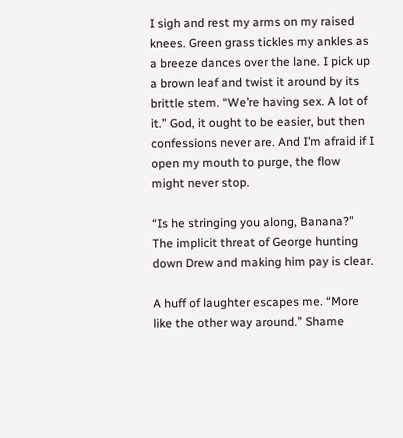I sigh and rest my arms on my raised knees. Green grass tickles my ankles as a breeze dances over the lane. I pick up a brown leaf and twist it around by its brittle stem. “We’re having sex. A lot of it.” God, it ought to be easier, but then confessions never are. And I’m afraid if I open my mouth to purge, the flow might never stop.

“Is he stringing you along, Banana?” The implicit threat of George hunting down Drew and making him pay is clear.

A huff of laughter escapes me. “More like the other way around.” Shame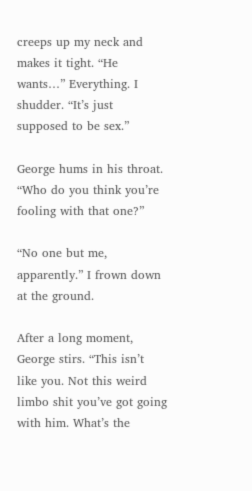creeps up my neck and makes it tight. “He wants…” Everything. I shudder. “It’s just supposed to be sex.”

George hums in his throat. “Who do you think you’re fooling with that one?”

“No one but me, apparently.” I frown down at the ground.

After a long moment, George stirs. “This isn’t like you. Not this weird limbo shit you’ve got going with him. What’s the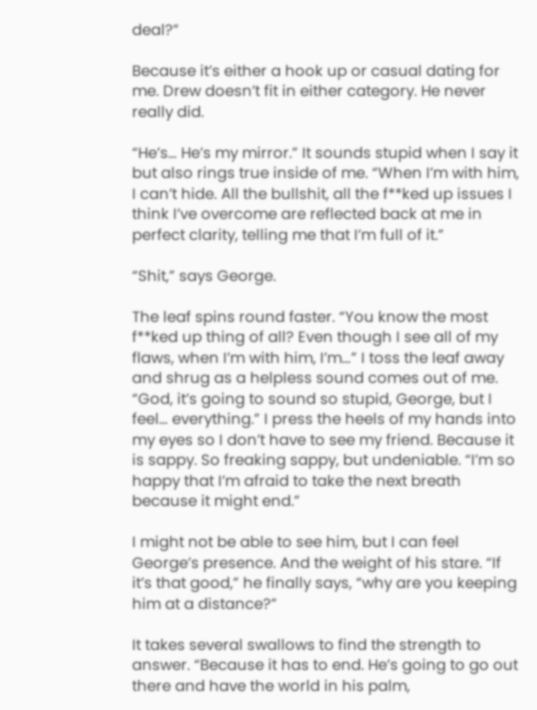deal?”

Because it’s either a hook up or casual dating for me. Drew doesn’t fit in either category. He never really did.

“He’s… He’s my mirror.” It sounds stupid when I say it but also rings true inside of me. “When I’m with him, I can’t hide. All the bullshit, all the f**ked up issues I think I’ve overcome are reflected back at me in perfect clarity, telling me that I’m full of it.”

“Shit,” says George.

The leaf spins round faster. “You know the most f**ked up thing of all? Even though I see all of my flaws, when I’m with him, I’m…” I toss the leaf away and shrug as a helpless sound comes out of me. “God, it’s going to sound so stupid, George, but I feel… everything.” I press the heels of my hands into my eyes so I don’t have to see my friend. Because it is sappy. So freaking sappy, but undeniable. “I’m so happy that I’m afraid to take the next breath because it might end.”

I might not be able to see him, but I can feel George’s presence. And the weight of his stare. “If it’s that good,” he finally says, “why are you keeping him at a distance?”

It takes several swallows to find the strength to answer. “Because it has to end. He’s going to go out there and have the world in his palm,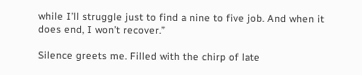while I’ll struggle just to find a nine to five job. And when it does end, I won’t recover.”

Silence greets me. Filled with the chirp of late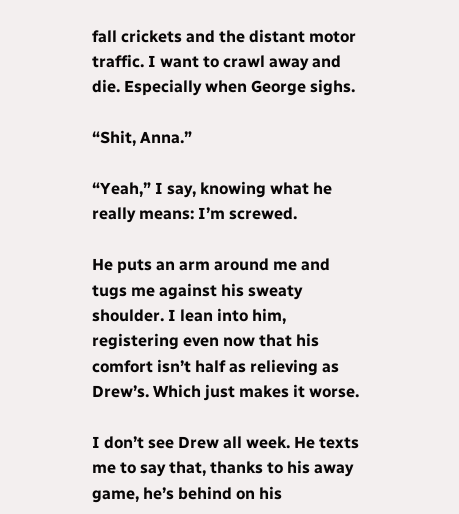fall crickets and the distant motor traffic. I want to crawl away and die. Especially when George sighs.

“Shit, Anna.”

“Yeah,” I say, knowing what he really means: I’m screwed.

He puts an arm around me and tugs me against his sweaty shoulder. I lean into him, registering even now that his comfort isn’t half as relieving as Drew’s. Which just makes it worse.

I don’t see Drew all week. He texts me to say that, thanks to his away game, he’s behind on his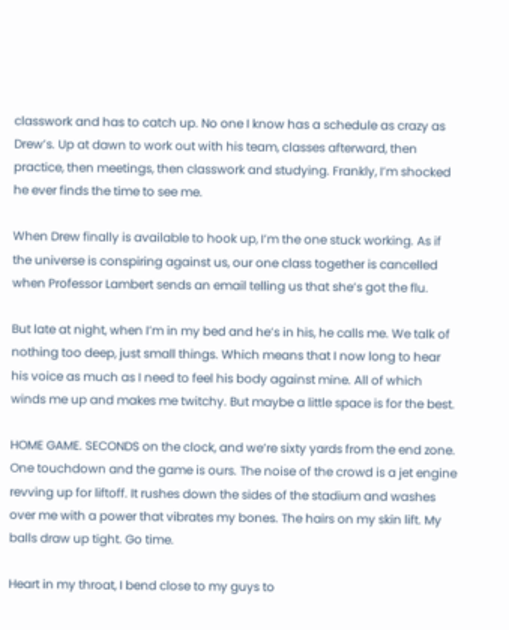classwork and has to catch up. No one I know has a schedule as crazy as Drew’s. Up at dawn to work out with his team, classes afterward, then practice, then meetings, then classwork and studying. Frankly, I’m shocked he ever finds the time to see me.

When Drew finally is available to hook up, I’m the one stuck working. As if the universe is conspiring against us, our one class together is cancelled when Professor Lambert sends an email telling us that she’s got the flu.

But late at night, when I’m in my bed and he’s in his, he calls me. We talk of nothing too deep, just small things. Which means that I now long to hear his voice as much as I need to feel his body against mine. All of which winds me up and makes me twitchy. But maybe a little space is for the best.

HOME GAME. SECONDS on the clock, and we’re sixty yards from the end zone. One touchdown and the game is ours. The noise of the crowd is a jet engine revving up for liftoff. It rushes down the sides of the stadium and washes over me with a power that vibrates my bones. The hairs on my skin lift. My balls draw up tight. Go time.

Heart in my throat, I bend close to my guys to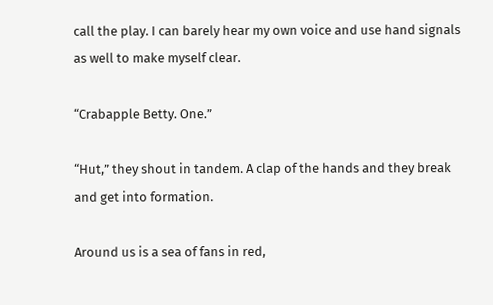call the play. I can barely hear my own voice and use hand signals as well to make myself clear.

“Crabapple Betty. One.”

“Hut,” they shout in tandem. A clap of the hands and they break and get into formation.

Around us is a sea of fans in red,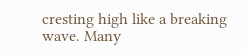cresting high like a breaking wave. Many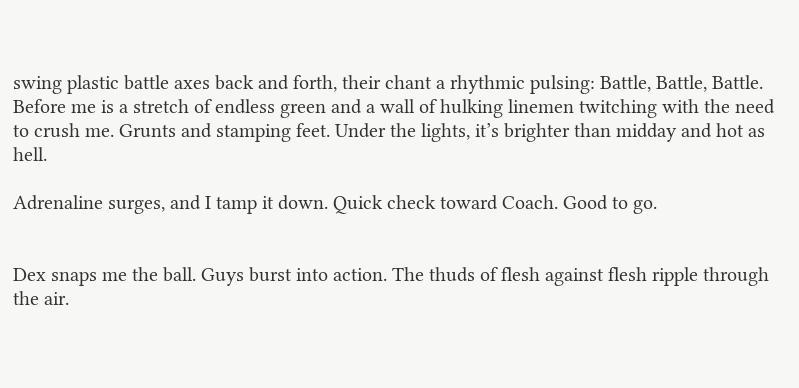swing plastic battle axes back and forth, their chant a rhythmic pulsing: Battle, Battle, Battle. Before me is a stretch of endless green and a wall of hulking linemen twitching with the need to crush me. Grunts and stamping feet. Under the lights, it’s brighter than midday and hot as hell.

Adrenaline surges, and I tamp it down. Quick check toward Coach. Good to go.


Dex snaps me the ball. Guys burst into action. The thuds of flesh against flesh ripple through the air.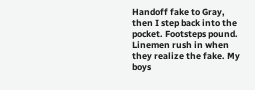Handoff fake to Gray, then I step back into the pocket. Footsteps pound. Linemen rush in when they realize the fake. My boys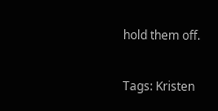hold them off.

Tags: Kristen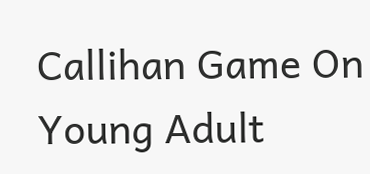Callihan Game On Young Adult